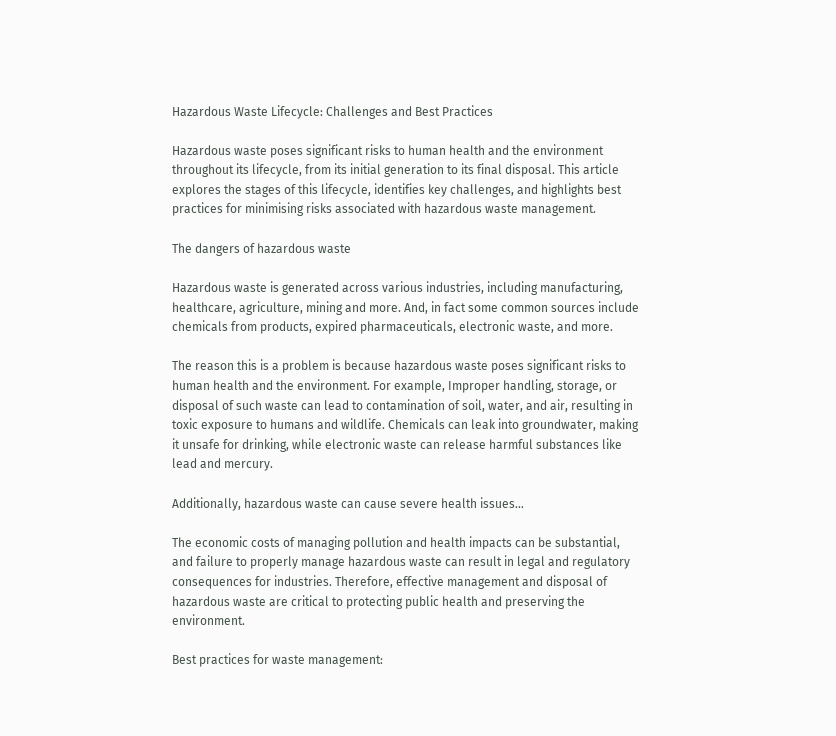Hazardous Waste Lifecycle: Challenges and Best Practices

Hazardous waste poses significant risks to human health and the environment throughout its lifecycle, from its initial generation to its final disposal. This article explores the stages of this lifecycle, identifies key challenges, and highlights best practices for minimising risks associated with hazardous waste management.

The dangers of hazardous waste

Hazardous waste is generated across various industries, including manufacturing, healthcare, agriculture, mining and more. And, in fact some common sources include chemicals from products, expired pharmaceuticals, electronic waste, and more.

The reason this is a problem is because hazardous waste poses significant risks to human health and the environment. For example, Improper handling, storage, or disposal of such waste can lead to contamination of soil, water, and air, resulting in toxic exposure to humans and wildlife. Chemicals can leak into groundwater, making it unsafe for drinking, while electronic waste can release harmful substances like lead and mercury.

Additionally, hazardous waste can cause severe health issues…

The economic costs of managing pollution and health impacts can be substantial, and failure to properly manage hazardous waste can result in legal and regulatory consequences for industries. Therefore, effective management and disposal of hazardous waste are critical to protecting public health and preserving the environment.

Best practices for waste management: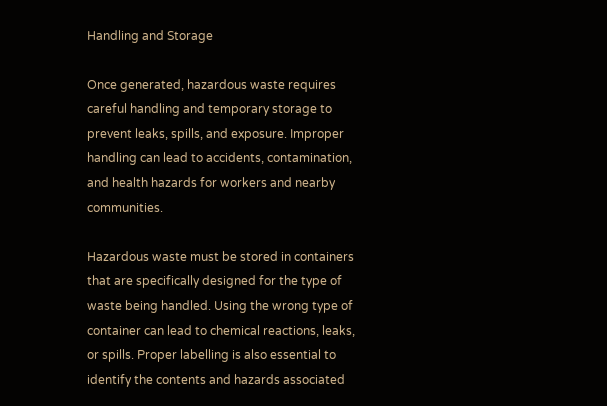Handling and Storage

Once generated, hazardous waste requires careful handling and temporary storage to prevent leaks, spills, and exposure. Improper handling can lead to accidents, contamination, and health hazards for workers and nearby communities.

Hazardous waste must be stored in containers that are specifically designed for the type of waste being handled. Using the wrong type of container can lead to chemical reactions, leaks, or spills. Proper labelling is also essential to identify the contents and hazards associated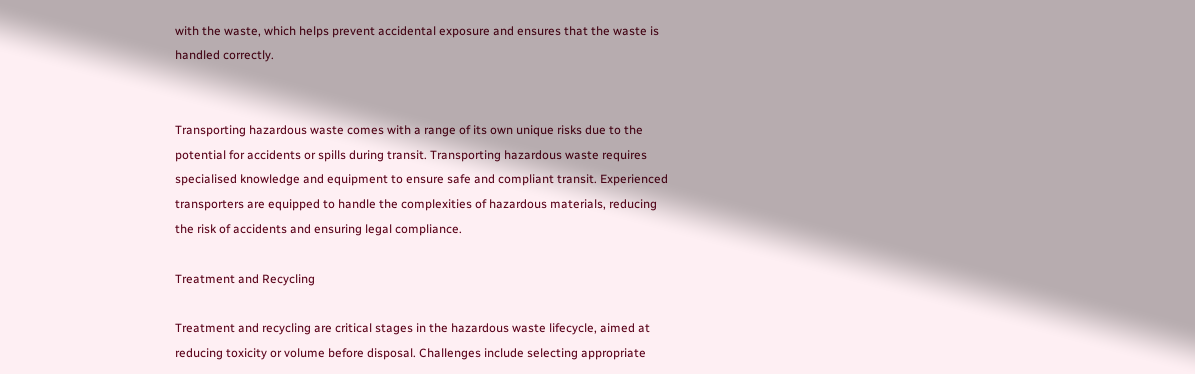with the waste, which helps prevent accidental exposure and ensures that the waste is handled correctly.


Transporting hazardous waste comes with a range of its own unique risks due to the potential for accidents or spills during transit. Transporting hazardous waste requires specialised knowledge and equipment to ensure safe and compliant transit. Experienced transporters are equipped to handle the complexities of hazardous materials, reducing the risk of accidents and ensuring legal compliance.

Treatment and Recycling

Treatment and recycling are critical stages in the hazardous waste lifecycle, aimed at reducing toxicity or volume before disposal. Challenges include selecting appropriate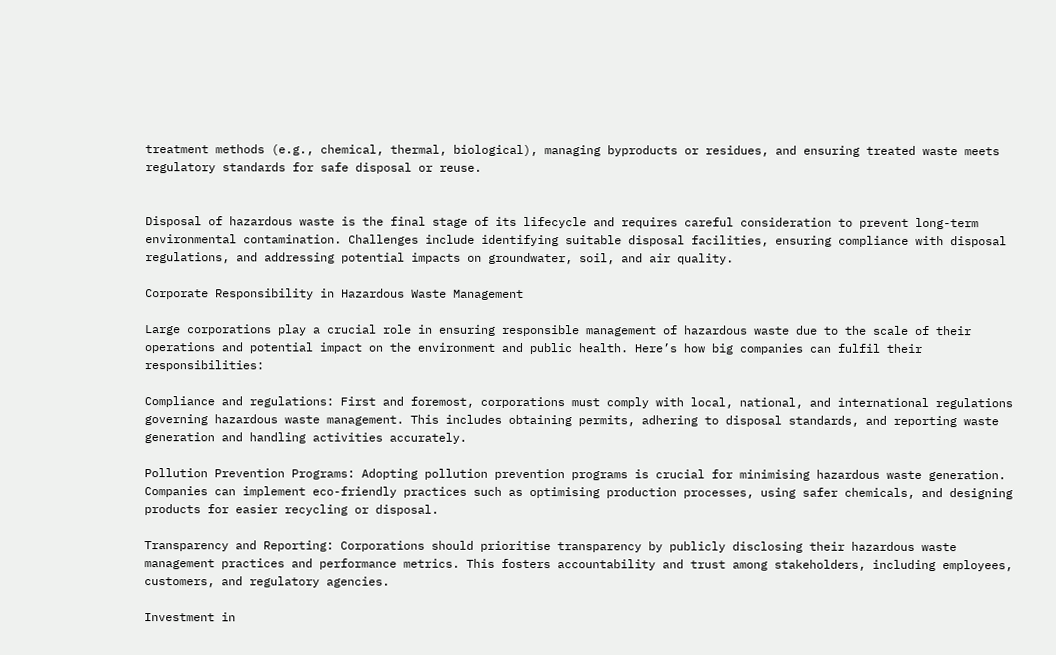treatment methods (e.g., chemical, thermal, biological), managing byproducts or residues, and ensuring treated waste meets regulatory standards for safe disposal or reuse.


Disposal of hazardous waste is the final stage of its lifecycle and requires careful consideration to prevent long-term environmental contamination. Challenges include identifying suitable disposal facilities, ensuring compliance with disposal regulations, and addressing potential impacts on groundwater, soil, and air quality.

Corporate Responsibility in Hazardous Waste Management

Large corporations play a crucial role in ensuring responsible management of hazardous waste due to the scale of their operations and potential impact on the environment and public health. Here’s how big companies can fulfil their responsibilities:

Compliance and regulations: First and foremost, corporations must comply with local, national, and international regulations governing hazardous waste management. This includes obtaining permits, adhering to disposal standards, and reporting waste generation and handling activities accurately.

Pollution Prevention Programs: Adopting pollution prevention programs is crucial for minimising hazardous waste generation. Companies can implement eco-friendly practices such as optimising production processes, using safer chemicals, and designing products for easier recycling or disposal.

Transparency and Reporting: Corporations should prioritise transparency by publicly disclosing their hazardous waste management practices and performance metrics. This fosters accountability and trust among stakeholders, including employees, customers, and regulatory agencies.

Investment in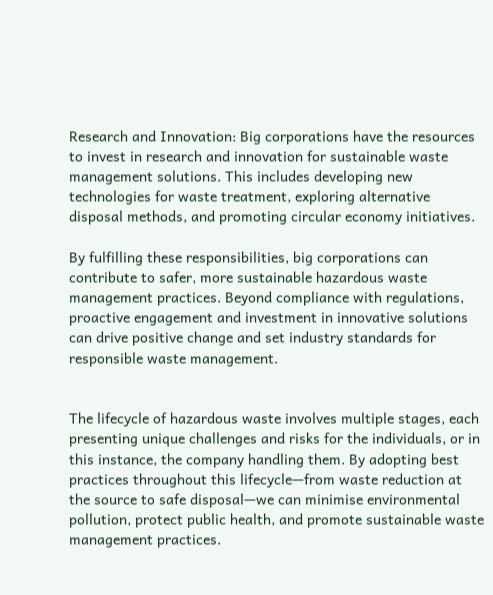Research and Innovation: Big corporations have the resources to invest in research and innovation for sustainable waste management solutions. This includes developing new technologies for waste treatment, exploring alternative disposal methods, and promoting circular economy initiatives.

By fulfilling these responsibilities, big corporations can contribute to safer, more sustainable hazardous waste management practices. Beyond compliance with regulations, proactive engagement and investment in innovative solutions can drive positive change and set industry standards for responsible waste management.


The lifecycle of hazardous waste involves multiple stages, each presenting unique challenges and risks for the individuals, or in this instance, the company handling them. By adopting best practices throughout this lifecycle—from waste reduction at the source to safe disposal—we can minimise environmental pollution, protect public health, and promote sustainable waste management practices.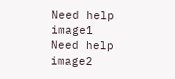Need help image1
Need help image2